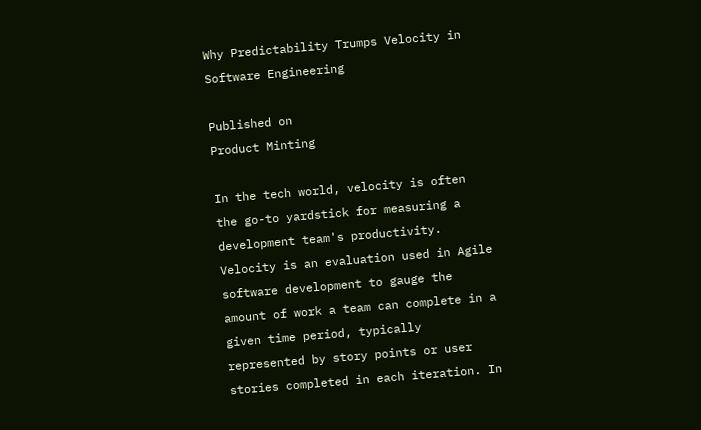Why Predictability Trumps Velocity in Software Engineering

Published on
Product Minting

In the tech world, velocity is often the go-to yardstick for measuring a development team's productivity. Velocity is an evaluation used in Agile software development to gauge the amount of work a team can complete in a given time period, typically represented by story points or user stories completed in each iteration. In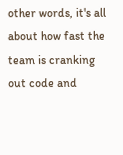other words, it's all about how fast the team is cranking out code and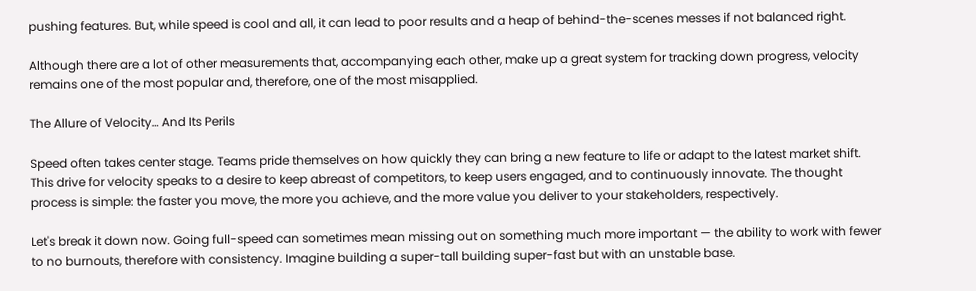pushing features. But, while speed is cool and all, it can lead to poor results and a heap of behind-the-scenes messes if not balanced right.

Although there are a lot of other measurements that, accompanying each other, make up a great system for tracking down progress, velocity remains one of the most popular and, therefore, one of the most misapplied.

The Allure of Velocity… And Its Perils

Speed often takes center stage. Teams pride themselves on how quickly they can bring a new feature to life or adapt to the latest market shift. This drive for velocity speaks to a desire to keep abreast of competitors, to keep users engaged, and to continuously innovate. The thought process is simple: the faster you move, the more you achieve, and the more value you deliver to your stakeholders, respectively.

Let's break it down now. Going full-speed can sometimes mean missing out on something much more important — the ability to work with fewer to no burnouts, therefore with consistency. Imagine building a super-tall building super-fast but with an unstable base.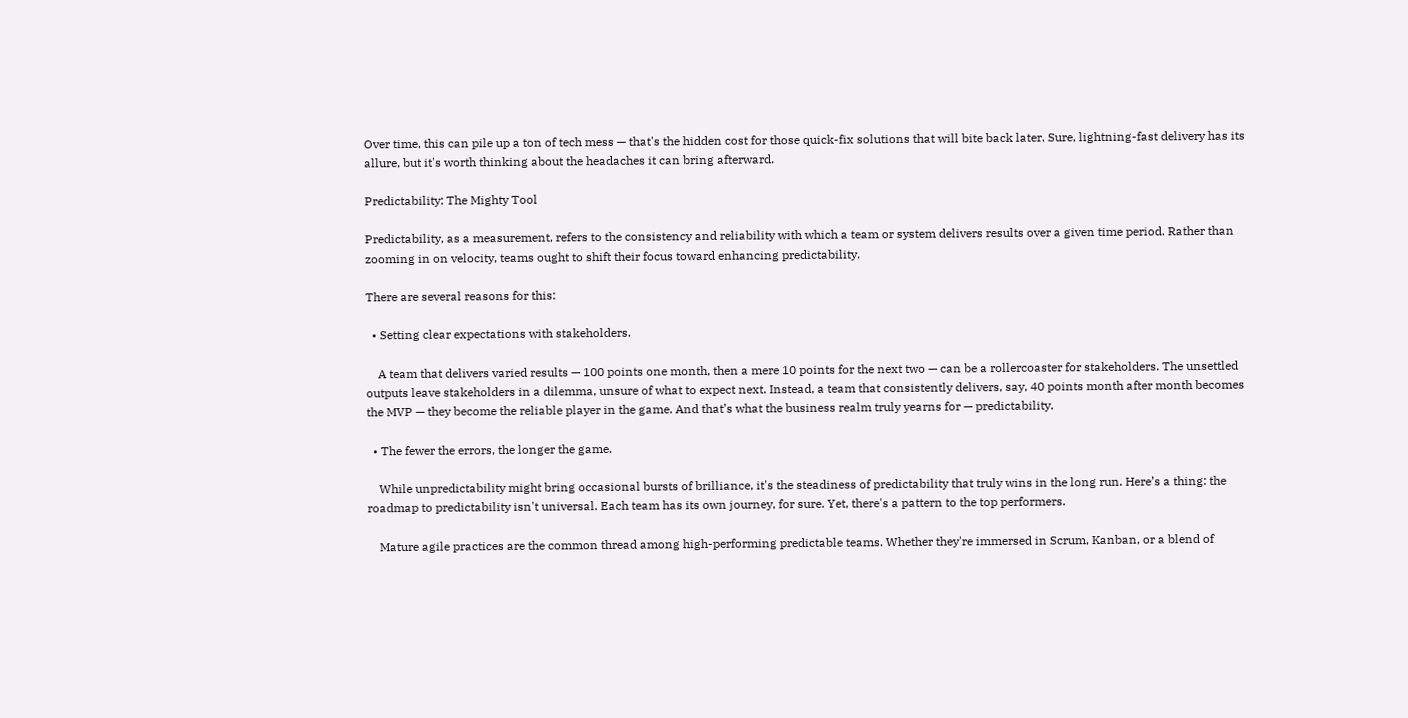Over time, this can pile up a ton of tech mess — that's the hidden cost for those quick-fix solutions that will bite back later. Sure, lightning-fast delivery has its allure, but it's worth thinking about the headaches it can bring afterward.

Predictability: The Mighty Tool

Predictability, as a measurement, refers to the consistency and reliability with which a team or system delivers results over a given time period. Rather than zooming in on velocity, teams ought to shift their focus toward enhancing predictability.

There are several reasons for this:

  • Setting clear expectations with stakeholders.

    A team that delivers varied results — 100 points one month, then a mere 10 points for the next two — can be a rollercoaster for stakeholders. The unsettled outputs leave stakeholders in a dilemma, unsure of what to expect next. Instead, a team that consistently delivers, say, 40 points month after month becomes the MVP — they become the reliable player in the game. And that’s what the business realm truly yearns for — predictability.

  • The fewer the errors, the longer the game.

    While unpredictability might bring occasional bursts of brilliance, it's the steadiness of predictability that truly wins in the long run. Here’s a thing: the roadmap to predictability isn't universal. Each team has its own journey, for sure. Yet, there's a pattern to the top performers.

    Mature agile practices are the common thread among high-performing predictable teams. Whether they're immersed in Scrum, Kanban, or a blend of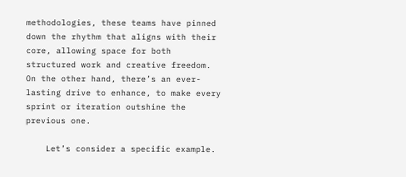methodologies, these teams have pinned down the rhythm that aligns with their core, allowing space for both structured work and creative freedom. On the other hand, there’s an ever-lasting drive to enhance, to make every sprint or iteration outshine the previous one.

    Let’s consider a specific example.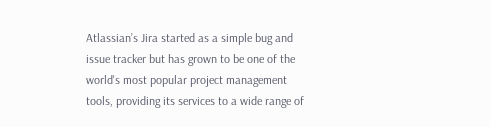Atlassian’s Jira started as a simple bug and issue tracker but has grown to be one of the world's most popular project management tools, providing its services to a wide range of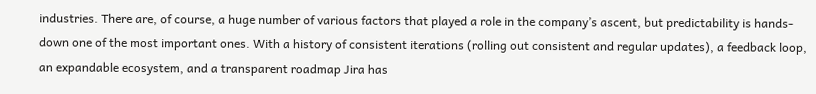industries. There are, of course, a huge number of various factors that played a role in the company’s ascent, but predictability is hands-down one of the most important ones. With a history of consistent iterations (rolling out consistent and regular updates), a feedback loop, an expandable ecosystem, and a transparent roadmap Jira has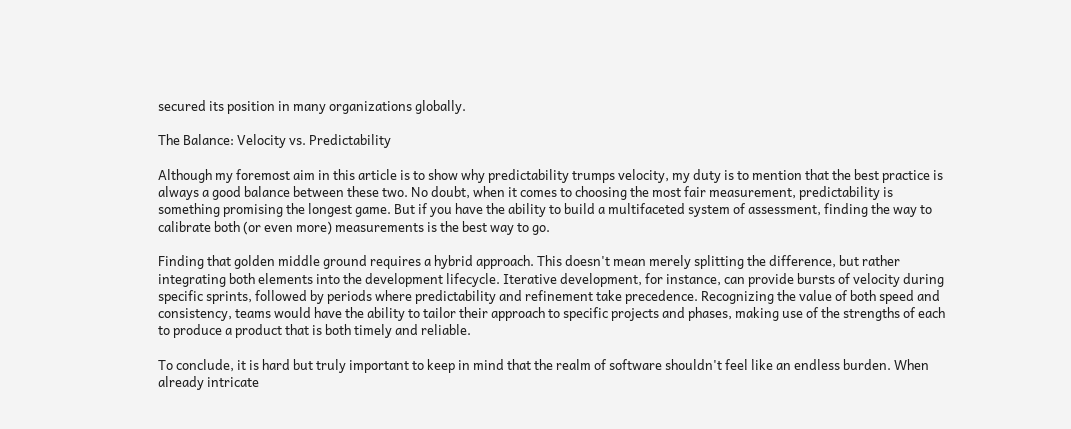secured its position in many organizations globally.

The Balance: Velocity vs. Predictability

Although my foremost aim in this article is to show why predictability trumps velocity, my duty is to mention that the best practice is always a good balance between these two. No doubt, when it comes to choosing the most fair measurement, predictability is something promising the longest game. But if you have the ability to build a multifaceted system of assessment, finding the way to calibrate both (or even more) measurements is the best way to go.

Finding that golden middle ground requires a hybrid approach. This doesn't mean merely splitting the difference, but rather integrating both elements into the development lifecycle. Iterative development, for instance, can provide bursts of velocity during specific sprints, followed by periods where predictability and refinement take precedence. Recognizing the value of both speed and consistency, teams would have the ability to tailor their approach to specific projects and phases, making use of the strengths of each to produce a product that is both timely and reliable.

To conclude, it is hard but truly important to keep in mind that the realm of software shouldn't feel like an endless burden. When already intricate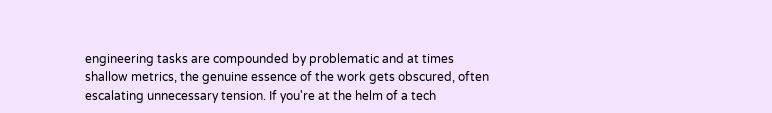engineering tasks are compounded by problematic and at times shallow metrics, the genuine essence of the work gets obscured, often escalating unnecessary tension. If you're at the helm of a tech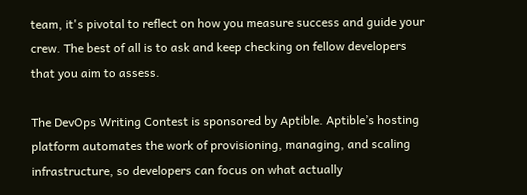team, it's pivotal to reflect on how you measure success and guide your crew. The best of all is to ask and keep checking on fellow developers that you aim to assess.

The DevOps Writing Contest is sponsored by Aptible. Aptible’s hosting platform automates the work of provisioning, managing, and scaling infrastructure, so developers can focus on what actually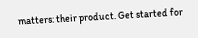matters: their product. Get started for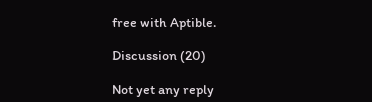free with Aptible.

Discussion (20)

Not yet any reply